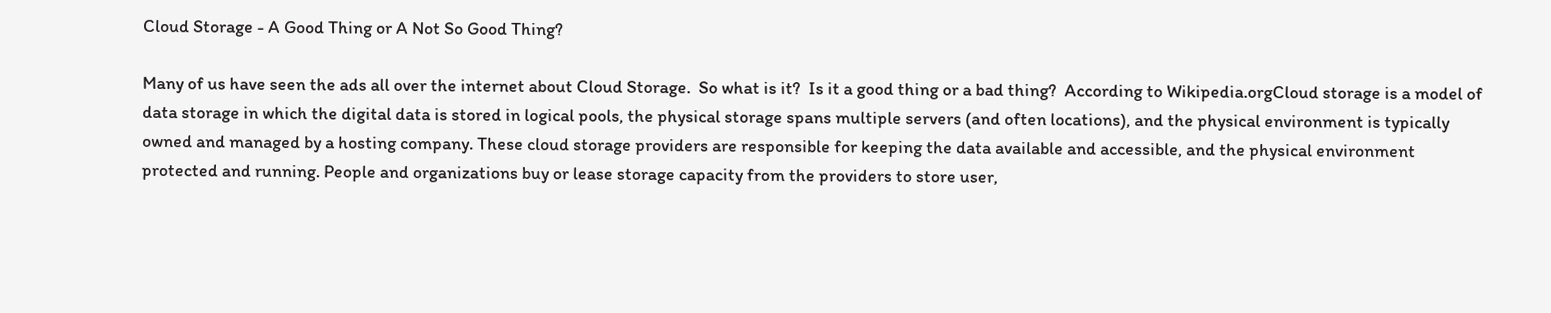Cloud Storage - A Good Thing or A Not So Good Thing?

Many of us have seen the ads all over the internet about Cloud Storage.  So what is it?  Is it a good thing or a bad thing?  According to Wikipedia.orgCloud storage is a model of data storage in which the digital data is stored in logical pools, the physical storage spans multiple servers (and often locations), and the physical environment is typically owned and managed by a hosting company. These cloud storage providers are responsible for keeping the data available and accessible, and the physical environment protected and running. People and organizations buy or lease storage capacity from the providers to store user,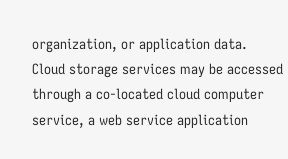organization, or application data.  Cloud storage services may be accessed through a co-located cloud computer service, a web service application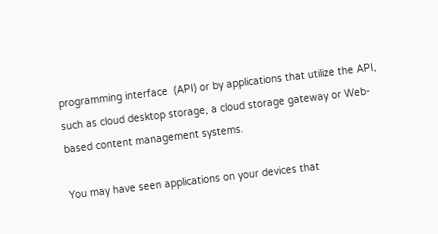programming interface  (API) or by applications that utilize the API, such as cloud desktop storage, a cloud storage gateway or Web-based content management systems.

You may have seen applications on your devices that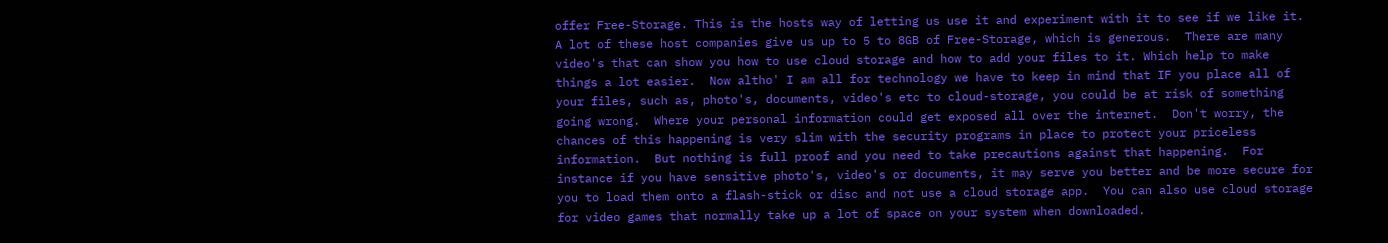offer Free-Storage. This is the hosts way of letting us use it and experiment with it to see if we like it. A lot of these host companies give us up to 5 to 8GB of Free-Storage, which is generous.  There are many video's that can show you how to use cloud storage and how to add your files to it. Which help to make things a lot easier.  Now altho' I am all for technology we have to keep in mind that IF you place all of your files, such as, photo's, documents, video's etc to cloud-storage, you could be at risk of something going wrong.  Where your personal information could get exposed all over the internet.  Don't worry, the chances of this happening is very slim with the security programs in place to protect your priceless information.  But nothing is full proof and you need to take precautions against that happening.  For instance if you have sensitive photo's, video's or documents, it may serve you better and be more secure for you to load them onto a flash-stick or disc and not use a cloud storage app.  You can also use cloud storage for video games that normally take up a lot of space on your system when downloaded.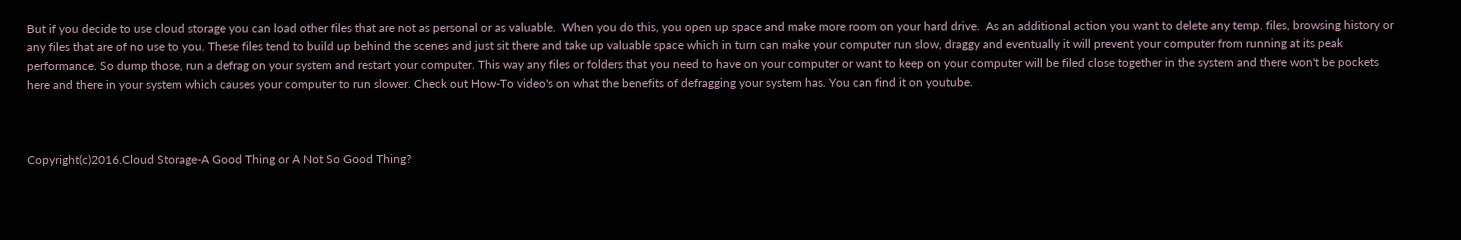But if you decide to use cloud storage you can load other files that are not as personal or as valuable.  When you do this, you open up space and make more room on your hard drive.  As an additional action you want to delete any temp. files, browsing history or any files that are of no use to you. These files tend to build up behind the scenes and just sit there and take up valuable space which in turn can make your computer run slow, draggy and eventually it will prevent your computer from running at its peak performance. So dump those, run a defrag on your system and restart your computer. This way any files or folders that you need to have on your computer or want to keep on your computer will be filed close together in the system and there won't be pockets here and there in your system which causes your computer to run slower. Check out How-To video's on what the benefits of defragging your system has. You can find it on youtube.



Copyright(c)2016.Cloud Storage-A Good Thing or A Not So Good Thing?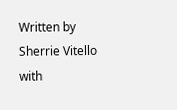Written by Sherrie Vitello with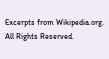Excerpts from Wikipedia.org. All Rights Reserved.